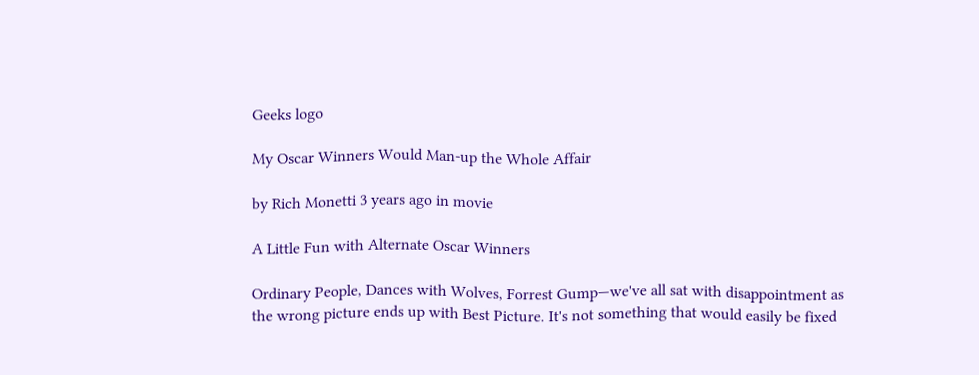Geeks logo

My Oscar Winners Would Man-up the Whole Affair

by Rich Monetti 3 years ago in movie

A Little Fun with Alternate Oscar Winners

Ordinary People, Dances with Wolves, Forrest Gump—we've all sat with disappointment as the wrong picture ends up with Best Picture. It's not something that would easily be fixed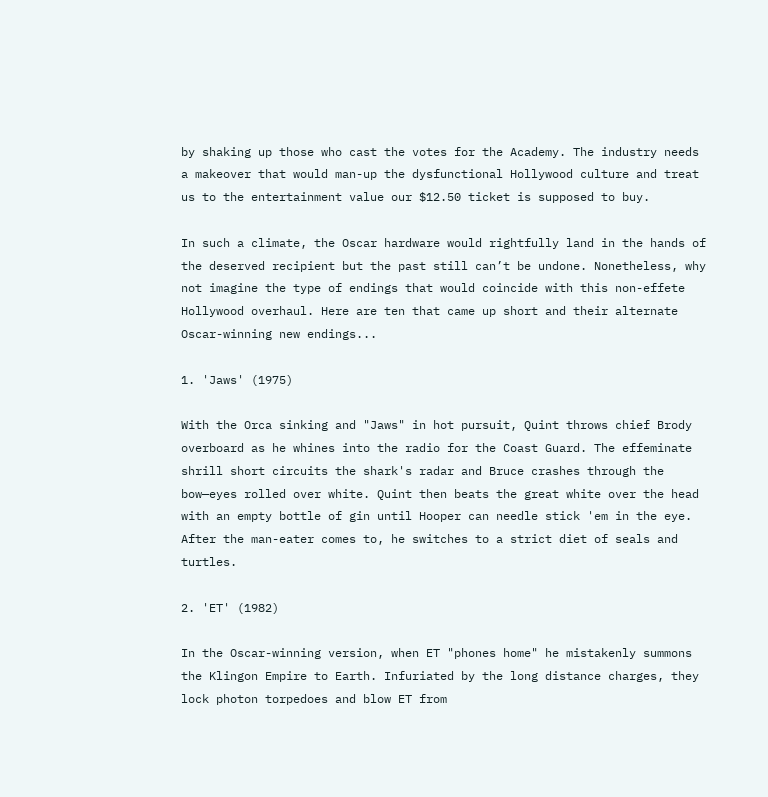by shaking up those who cast the votes for the Academy. The industry needs a makeover that would man-up the dysfunctional Hollywood culture and treat us to the entertainment value our $12.50 ticket is supposed to buy.

In such a climate, the Oscar hardware would rightfully land in the hands of the deserved recipient but the past still can’t be undone. Nonetheless, why not imagine the type of endings that would coincide with this non-effete Hollywood overhaul. Here are ten that came up short and their alternate Oscar-winning new endings...

1. 'Jaws' (1975)

With the Orca sinking and "Jaws" in hot pursuit, Quint throws chief Brody overboard as he whines into the radio for the Coast Guard. The effeminate shrill short circuits the shark's radar and Bruce crashes through the bow—eyes rolled over white. Quint then beats the great white over the head with an empty bottle of gin until Hooper can needle stick 'em in the eye. After the man-eater comes to, he switches to a strict diet of seals and turtles.

2. 'ET' (1982)

In the Oscar-winning version, when ET "phones home" he mistakenly summons the Klingon Empire to Earth. Infuriated by the long distance charges, they lock photon torpedoes and blow ET from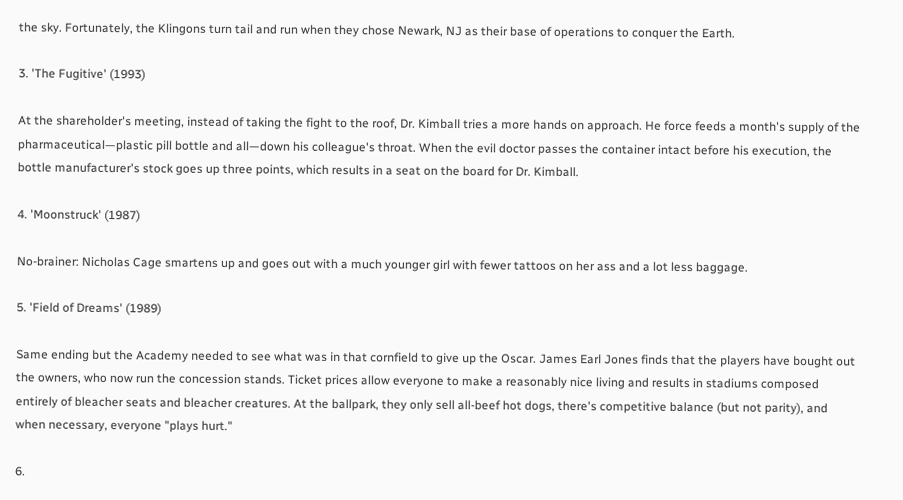the sky. Fortunately, the Klingons turn tail and run when they chose Newark, NJ as their base of operations to conquer the Earth.

3. 'The Fugitive' (1993)

At the shareholder's meeting, instead of taking the fight to the roof, Dr. Kimball tries a more hands on approach. He force feeds a month's supply of the pharmaceutical—plastic pill bottle and all—down his colleague's throat. When the evil doctor passes the container intact before his execution, the bottle manufacturer's stock goes up three points, which results in a seat on the board for Dr. Kimball.

4. 'Moonstruck' (1987)

No-brainer: Nicholas Cage smartens up and goes out with a much younger girl with fewer tattoos on her ass and a lot less baggage.

5. 'Field of Dreams' (1989)

Same ending but the Academy needed to see what was in that cornfield to give up the Oscar. James Earl Jones finds that the players have bought out the owners, who now run the concession stands. Ticket prices allow everyone to make a reasonably nice living and results in stadiums composed entirely of bleacher seats and bleacher creatures. At the ballpark, they only sell all-beef hot dogs, there's competitive balance (but not parity), and when necessary, everyone "plays hurt."

6.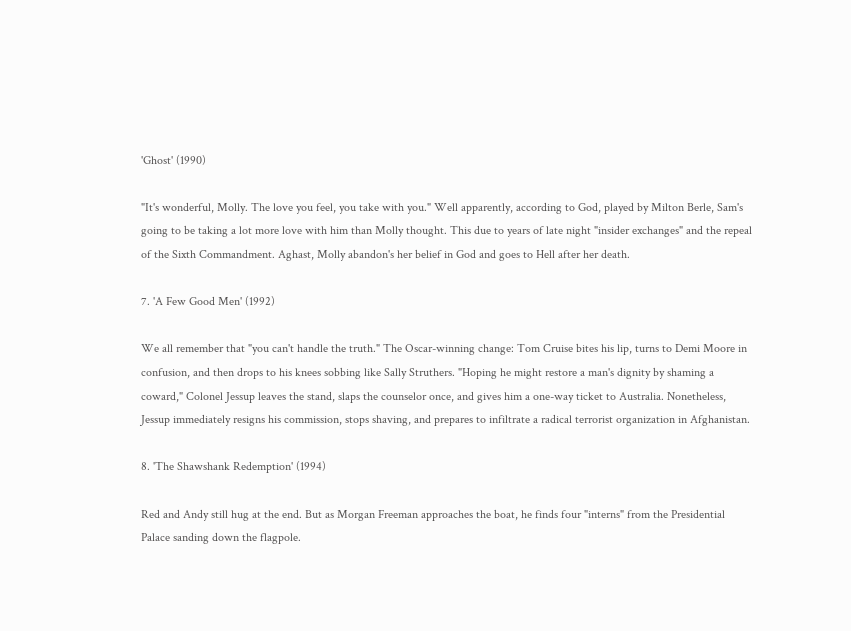'Ghost' (1990)

"It's wonderful, Molly. The love you feel, you take with you." Well apparently, according to God, played by Milton Berle, Sam's going to be taking a lot more love with him than Molly thought. This due to years of late night "insider exchanges" and the repeal of the Sixth Commandment. Aghast, Molly abandon's her belief in God and goes to Hell after her death.

7. 'A Few Good Men' (1992)

We all remember that "you can't handle the truth." The Oscar-winning change: Tom Cruise bites his lip, turns to Demi Moore in confusion, and then drops to his knees sobbing like Sally Struthers. "Hoping he might restore a man's dignity by shaming a coward," Colonel Jessup leaves the stand, slaps the counselor once, and gives him a one-way ticket to Australia. Nonetheless, Jessup immediately resigns his commission, stops shaving, and prepares to infiltrate a radical terrorist organization in Afghanistan.

8. 'The Shawshank Redemption' (1994)

Red and Andy still hug at the end. But as Morgan Freeman approaches the boat, he finds four "interns" from the Presidential Palace sanding down the flagpole.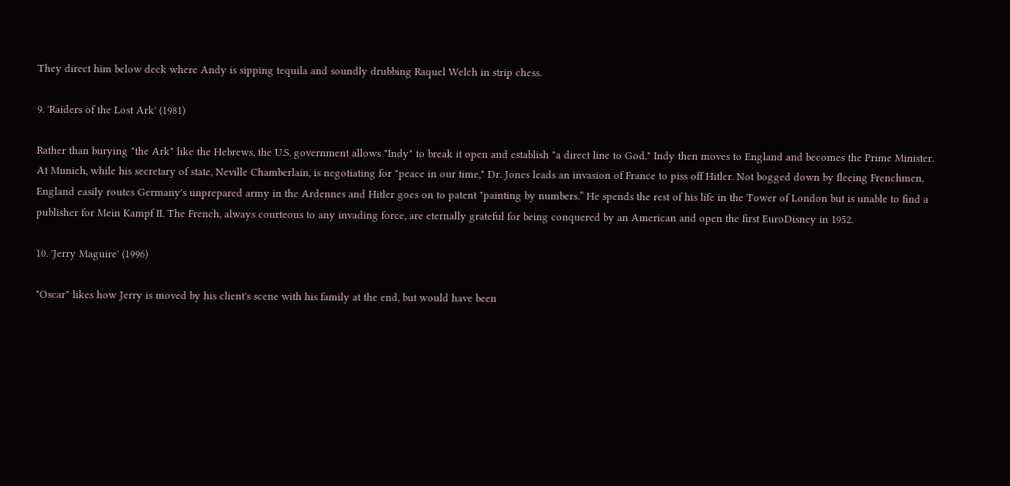They direct him below deck where Andy is sipping tequila and soundly drubbing Raquel Welch in strip chess.

9. 'Raiders of the Lost Ark' (1981)

Rather than burying "the Ark" like the Hebrews, the U.S. government allows "Indy" to break it open and establish "a direct line to God." Indy then moves to England and becomes the Prime Minister. At Munich, while his secretary of state, Neville Chamberlain, is negotiating for "peace in our time," Dr. Jones leads an invasion of France to piss off Hitler. Not bogged down by fleeing Frenchmen, England easily routes Germany's unprepared army in the Ardennes and Hitler goes on to patent "painting by numbers.” He spends the rest of his life in the Tower of London but is unable to find a publisher for Mein Kampf II. The French, always courteous to any invading force, are eternally grateful for being conquered by an American and open the first EuroDisney in 1952.

10. 'Jerry Maguire' (1996)

"Oscar" likes how Jerry is moved by his client's scene with his family at the end, but would have been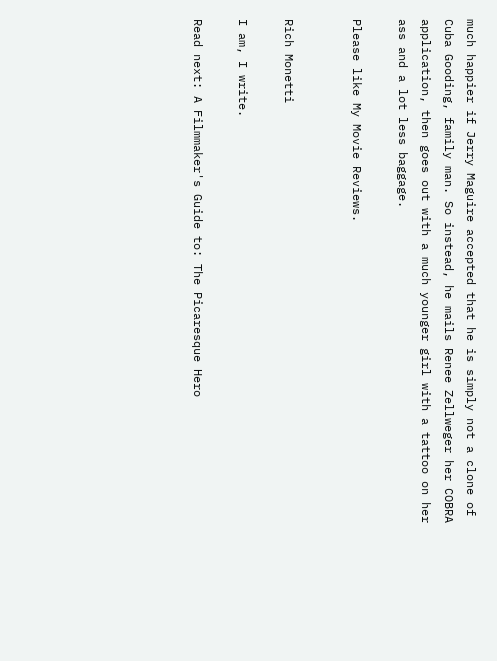much happier if Jerry Maguire accepted that he is simply not a clone of Cuba Gooding, family man. So instead, he mails Renee Zellweger her COBRA application, then goes out with a much younger girl with a tattoo on her ass and a lot less baggage.

Please like My Movie Reviews.


Rich Monetti

I am, I write.

Read next: A Filmmaker's Guide to: The Picaresque Hero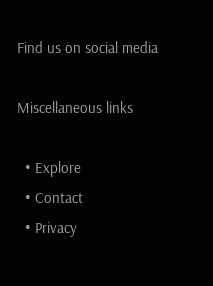Find us on social media

Miscellaneous links

  • Explore
  • Contact
  • Privacy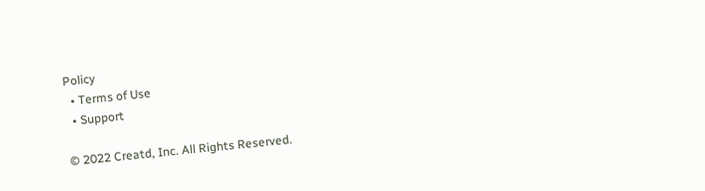Policy
  • Terms of Use
  • Support

© 2022 Creatd, Inc. All Rights Reserved.